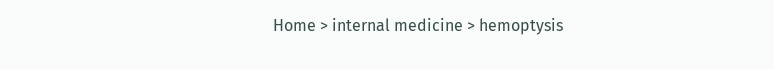Home > internal medicine > hemoptysis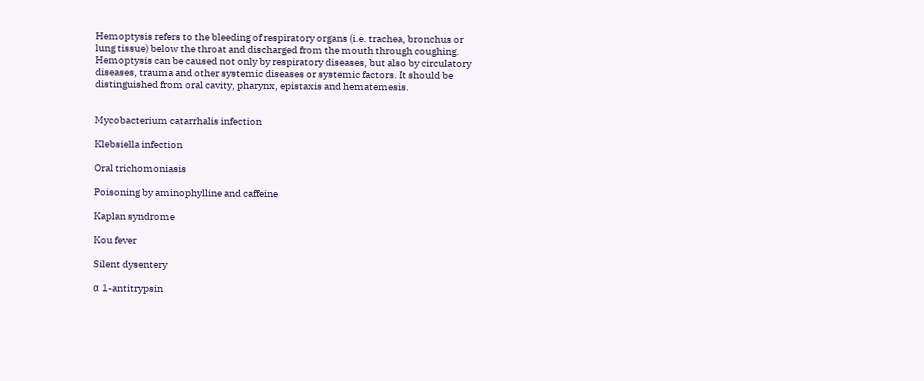Hemoptysis refers to the bleeding of respiratory organs (i.e. trachea, bronchus or lung tissue) below the throat and discharged from the mouth through coughing. Hemoptysis can be caused not only by respiratory diseases, but also by circulatory diseases, trauma and other systemic diseases or systemic factors. It should be distinguished from oral cavity, pharynx, epistaxis and hematemesis.


Mycobacterium catarrhalis infection

Klebsiella infection

Oral trichomoniasis

Poisoning by aminophylline and caffeine

Kaplan syndrome

Kou fever

Silent dysentery

α 1-antitrypsin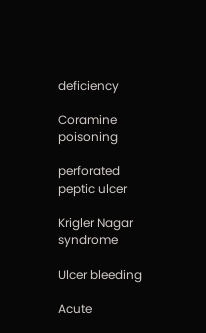deficiency

Coramine poisoning

perforated peptic ulcer

Krigler Nagar syndrome

Ulcer bleeding

Acute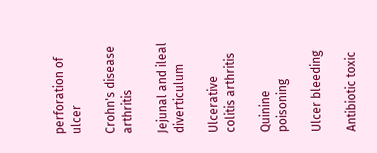perforation of ulcer

Crohn's disease arthritis

Jejunal and ileal diverticulum

Ulcerative colitis arthritis

Quinine poisoning

Ulcer bleeding

Antibiotic toxic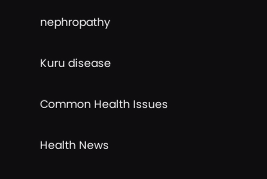nephropathy

Kuru disease

Common Health Issues

Health News